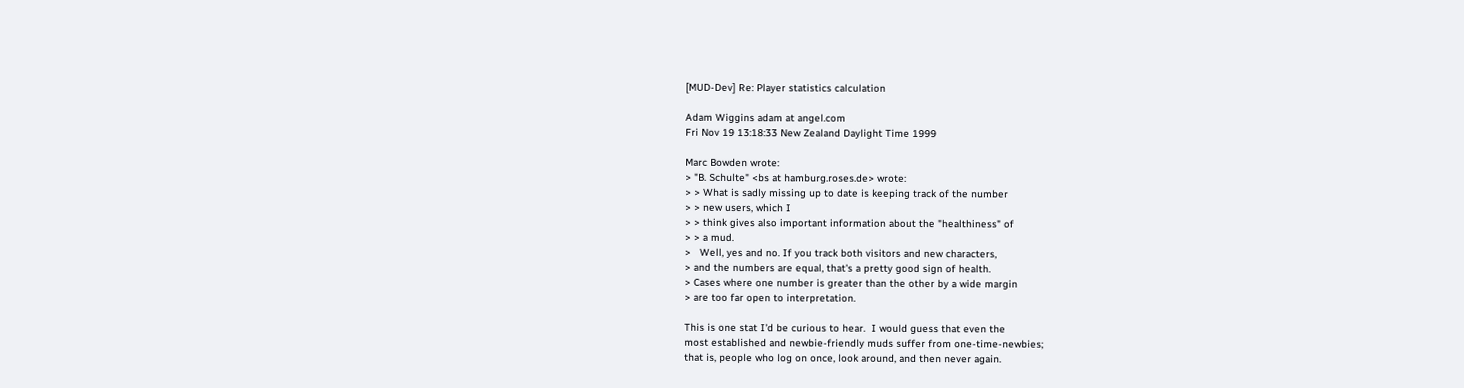[MUD-Dev] Re: Player statistics calculation

Adam Wiggins adam at angel.com
Fri Nov 19 13:18:33 New Zealand Daylight Time 1999

Marc Bowden wrote:
> "B. Schulte" <bs at hamburg.roses.de> wrote:
> > What is sadly missing up to date is keeping track of the number
> > new users, which I
> > think gives also important information about the "healthiness" of
> > a mud.
>   Well, yes and no. If you track both visitors and new characters,
> and the numbers are equal, that's a pretty good sign of health.
> Cases where one number is greater than the other by a wide margin
> are too far open to interpretation.

This is one stat I'd be curious to hear.  I would guess that even the
most established and newbie-friendly muds suffer from one-time-newbies;
that is, people who log on once, look around, and then never again.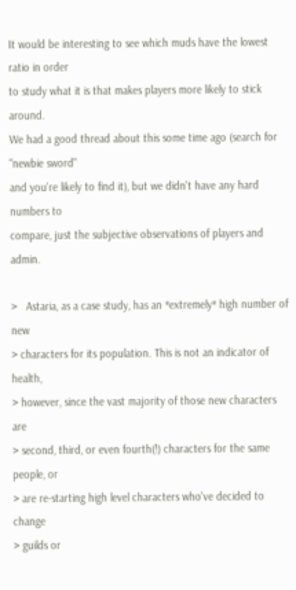It would be interesting to see which muds have the lowest ratio in order
to study what it is that makes players more likely to stick around.
We had a good thread about this some time ago (search for "newbie sword"
and you're likely to find it), but we didn't have any hard numbers to
compare, just the subjective observations of players and admin.

>   Astaria, as a case study, has an *extremely* high number of new
> characters for its population. This is not an indicator of health,
> however, since the vast majority of those new characters are
> second, third, or even fourth(!) characters for the same people, or
> are re-starting high level characters who've decided to change
> guilds or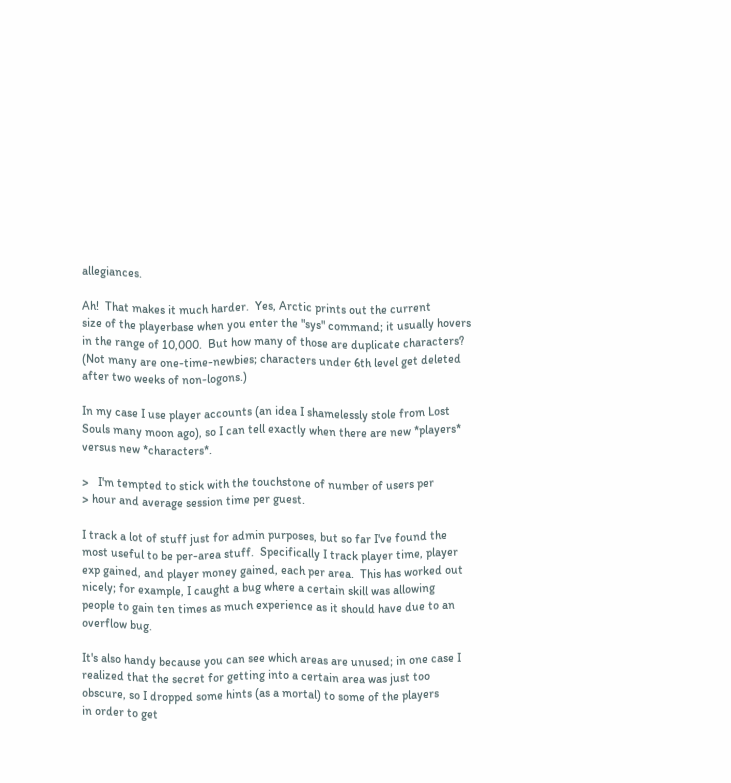allegiances.

Ah!  That makes it much harder.  Yes, Arctic prints out the current
size of the playerbase when you enter the "sys" command; it usually hovers
in the range of 10,000.  But how many of those are duplicate characters?
(Not many are one-time-newbies; characters under 6th level get deleted
after two weeks of non-logons.)

In my case I use player accounts (an idea I shamelessly stole from Lost
Souls many moon ago), so I can tell exactly when there are new *players*
versus new *characters*.

>   I'm tempted to stick with the touchstone of number of users per
> hour and average session time per guest.

I track a lot of stuff just for admin purposes, but so far I've found the
most useful to be per-area stuff.  Specifically I track player time, player
exp gained, and player money gained, each per area.  This has worked out
nicely; for example, I caught a bug where a certain skill was allowing
people to gain ten times as much experience as it should have due to an
overflow bug.

It's also handy because you can see which areas are unused; in one case I
realized that the secret for getting into a certain area was just too
obscure, so I dropped some hints (as a mortal) to some of the players
in order to get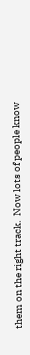them on the right track.  Now lots of people know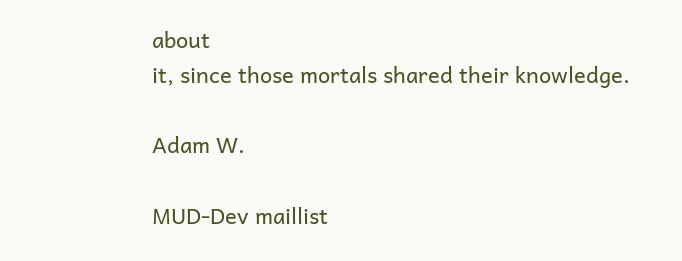about
it, since those mortals shared their knowledge.

Adam W.

MUD-Dev maillist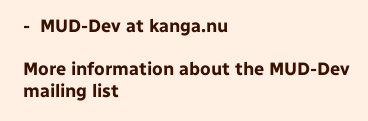-  MUD-Dev at kanga.nu

More information about the MUD-Dev mailing list